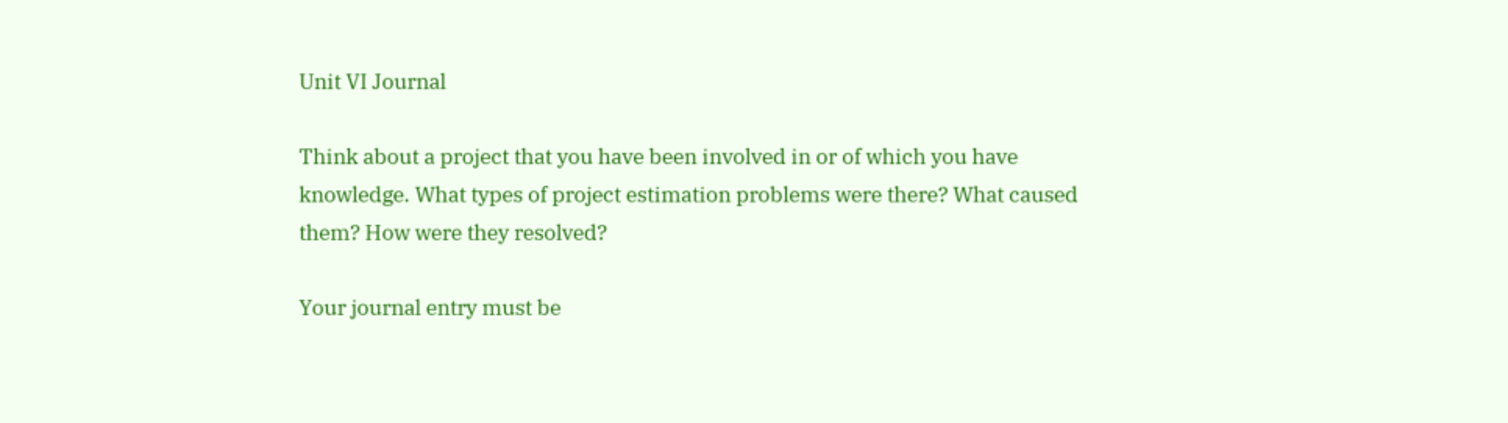Unit VI Journal

Think about a project that you have been involved in or of which you have knowledge. What types of project estimation problems were there? What caused them? How were they resolved?

Your journal entry must be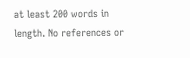at least 200 words in length. No references or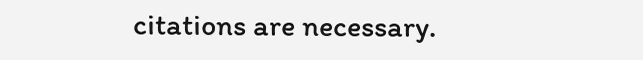citations are necessary.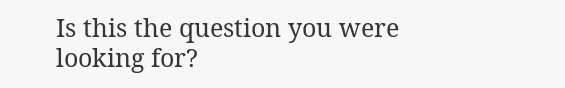Is this the question you were looking for?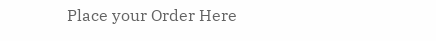Place your Order Here